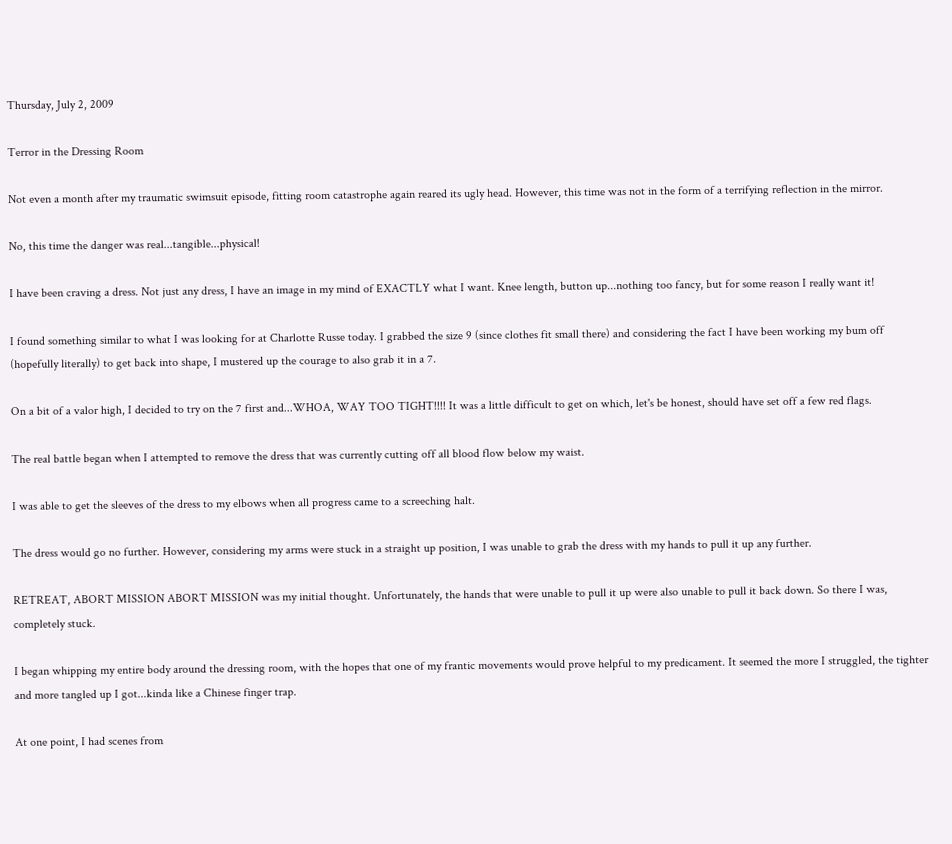Thursday, July 2, 2009

Terror in the Dressing Room

Not even a month after my traumatic swimsuit episode, fitting room catastrophe again reared its ugly head. However, this time was not in the form of a terrifying reflection in the mirror.

No, this time the danger was real...tangible...physical!

I have been craving a dress. Not just any dress, I have an image in my mind of EXACTLY what I want. Knee length, button up...nothing too fancy, but for some reason I really want it!

I found something similar to what I was looking for at Charlotte Russe today. I grabbed the size 9 (since clothes fit small there) and considering the fact I have been working my bum off (hopefully literally) to get back into shape, I mustered up the courage to also grab it in a 7.

On a bit of a valor high, I decided to try on the 7 first and...WHOA, WAY TOO TIGHT!!!! It was a little difficult to get on which, let's be honest, should have set off a few red flags.

The real battle began when I attempted to remove the dress that was currently cutting off all blood flow below my waist.

I was able to get the sleeves of the dress to my elbows when all progress came to a screeching halt.

The dress would go no further. However, considering my arms were stuck in a straight up position, I was unable to grab the dress with my hands to pull it up any further.

RETREAT, ABORT MISSION ABORT MISSION was my initial thought. Unfortunately, the hands that were unable to pull it up were also unable to pull it back down. So there I was, completely stuck.

I began whipping my entire body around the dressing room, with the hopes that one of my frantic movements would prove helpful to my predicament. It seemed the more I struggled, the tighter and more tangled up I got...kinda like a Chinese finger trap.

At one point, I had scenes from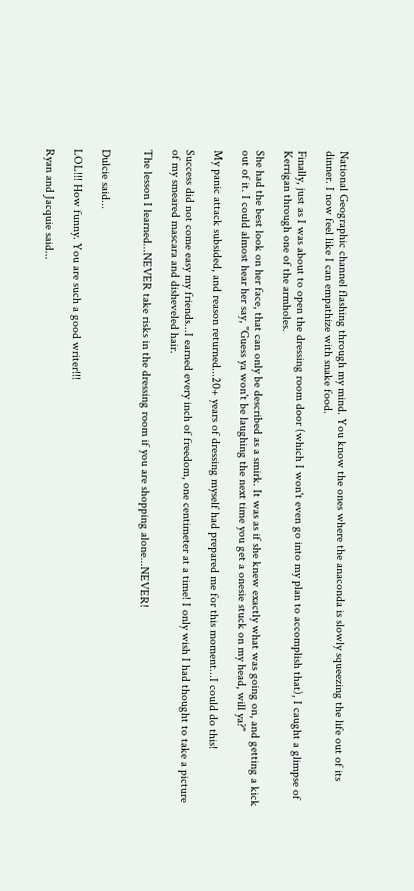National Geographic channel flashing through my mind. You know the ones where the anaconda is slowly squeezing the life out of its dinner. I now feel like I can empathize with snake food.

Finally, just as I was about to open the dressing room door (which I won't even go into my plan to accomplish that), I caught a glimpse of Kerrigan through one of the armholes.

She had the best look on her face, that can only be described as a smirk. It was as if she knew exactly what was going on, and getting a kick out of it. I could almost hear her say, "Guess ya won't be laughing the next time you get a onesie stuck on my head, will ya?"

My panic attack subsided, and reason returned...20+ years of dressing myself had prepared me for this moment...I could do this!

Success did not come easy my friends...I earned every inch of freedom, one centimeter at a time! I only wish I had thought to take a picture of my smeared mascara and disheveled hair.

The lesson I learned...NEVER take risks in the dressing room if you are shopping alone...NEVER!


Dulcie said...

LOL!!! How funny. You are such a good writer!!!

Ryan and Jacquie said...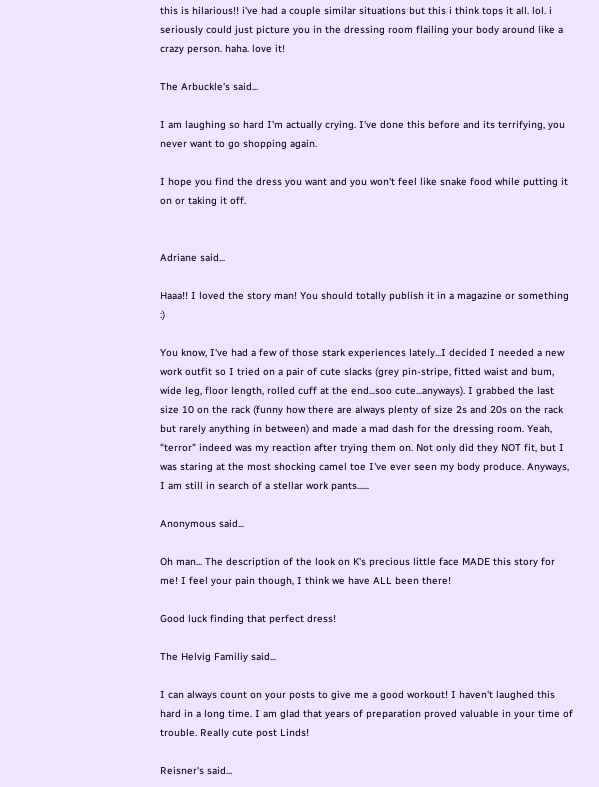this is hilarious!! i've had a couple similar situations but this i think tops it all. lol. i seriously could just picture you in the dressing room flailing your body around like a crazy person. haha. love it!

The Arbuckle's said...

I am laughing so hard I'm actually crying. I've done this before and its terrifying, you never want to go shopping again.

I hope you find the dress you want and you won't feel like snake food while putting it on or taking it off.


Adriane said...

Haaa!! I loved the story man! You should totally publish it in a magazine or something :)

You know, I've had a few of those stark experiences lately...I decided I needed a new work outfit so I tried on a pair of cute slacks (grey pin-stripe, fitted waist and bum, wide leg, floor length, rolled cuff at the end...soo cute...anyways). I grabbed the last size 10 on the rack (funny how there are always plenty of size 2s and 20s on the rack but rarely anything in between) and made a mad dash for the dressing room. Yeah, "terror" indeed was my reaction after trying them on. Not only did they NOT fit, but I was staring at the most shocking camel toe I've ever seen my body produce. Anyways, I am still in search of a stellar work pants......

Anonymous said...

Oh man... The description of the look on K's precious little face MADE this story for me! I feel your pain though, I think we have ALL been there!

Good luck finding that perfect dress!

The Helvig Familiy said...

I can always count on your posts to give me a good workout! I haven't laughed this hard in a long time. I am glad that years of preparation proved valuable in your time of trouble. Really cute post Linds!

Reisner's said...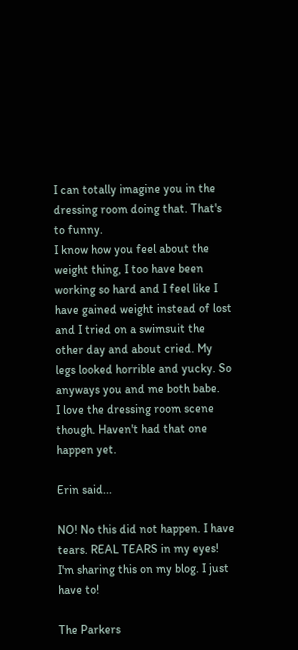I can totally imagine you in the dressing room doing that. That's to funny.
I know how you feel about the weight thing, I too have been working so hard and I feel like I have gained weight instead of lost and I tried on a swimsuit the other day and about cried. My legs looked horrible and yucky. So anyways you and me both babe.
I love the dressing room scene though. Haven't had that one happen yet.

Erin said...

NO! No this did not happen. I have tears. REAL TEARS in my eyes! I'm sharing this on my blog. I just have to!

The Parkers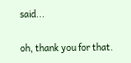said...

oh, thank you for that.